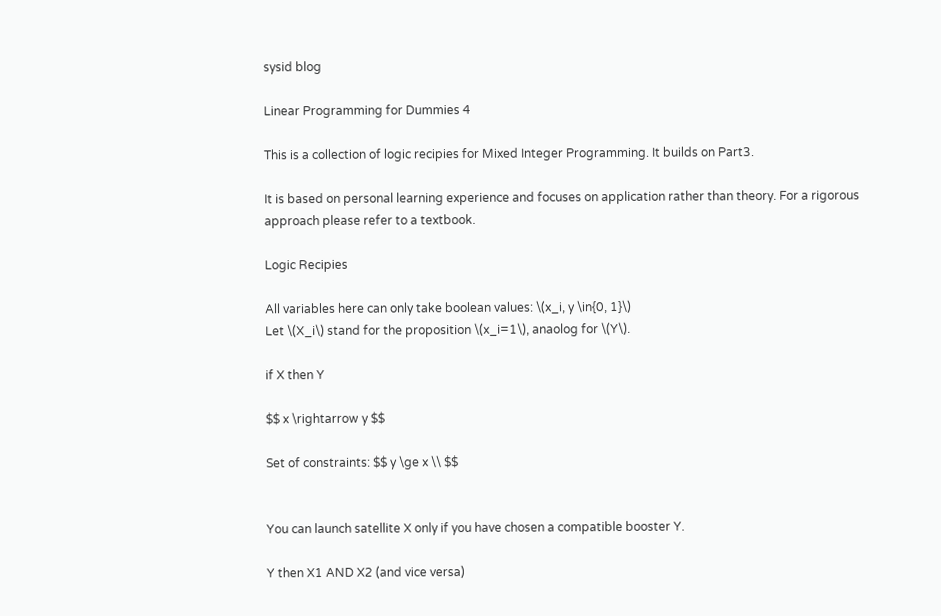sysid blog

Linear Programming for Dummies 4

This is a collection of logic recipies for Mixed Integer Programming. It builds on Part3.

It is based on personal learning experience and focuses on application rather than theory. For a rigorous approach please refer to a textbook.

Logic Recipies

All variables here can only take boolean values: \(x_i, y \in{0, 1}\)
Let \(X_i\) stand for the proposition \(x_i=1\), anaolog for \(Y\).

if X then Y

$$ x \rightarrow y $$

Set of constraints: $$ y \ge x \\ $$


You can launch satellite X only if you have chosen a compatible booster Y.

Y then X1 AND X2 (and vice versa)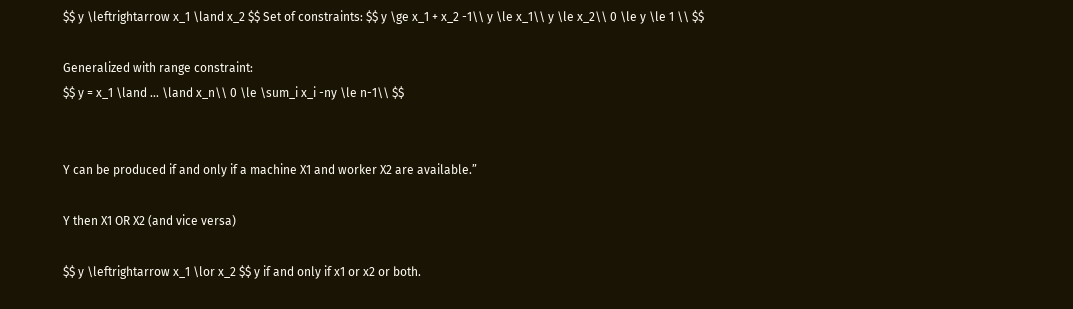$$ y \leftrightarrow x_1 \land x_2 $$ Set of constraints: $$ y \ge x_1 + x_2 -1\\ y \le x_1\\ y \le x_2\\ 0 \le y \le 1 \\ $$

Generalized with range constraint:
$$ y = x_1 \land … \land x_n\\ 0 \le \sum_i x_i -ny \le n-1\\ $$


Y can be produced if and only if a machine X1 and worker X2 are available.”

Y then X1 OR X2 (and vice versa)

$$ y \leftrightarrow x_1 \lor x_2 $$ y if and only if x1 or x2 or both.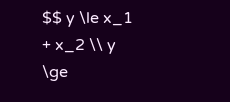$$ y \le x_1 + x_2 \\ y \ge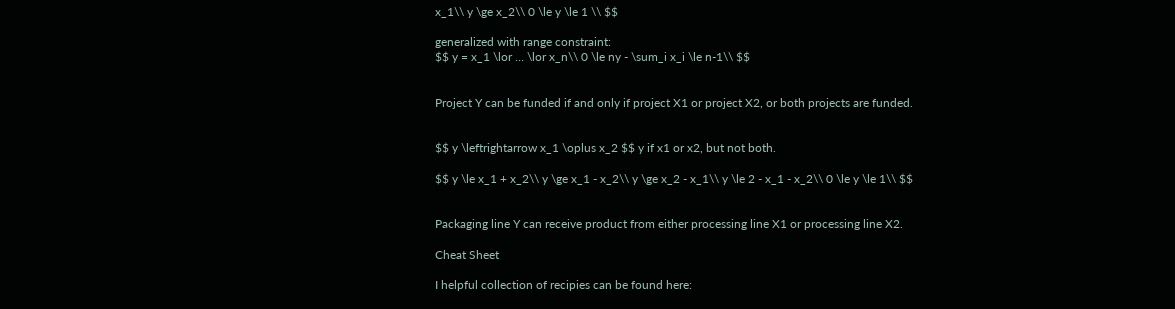x_1\\ y \ge x_2\\ 0 \le y \le 1 \\ $$

generalized with range constraint:
$$ y = x_1 \lor … \lor x_n\\ 0 \le ny - \sum_i x_i \le n-1\\ $$


Project Y can be funded if and only if project X1 or project X2, or both projects are funded.


$$ y \leftrightarrow x_1 \oplus x_2 $$ y if x1 or x2, but not both.

$$ y \le x_1 + x_2\\ y \ge x_1 - x_2\\ y \ge x_2 - x_1\\ y \le 2 - x_1 - x_2\\ 0 \le y \le 1\\ $$


Packaging line Y can receive product from either processing line X1 or processing line X2.

Cheat Sheet

I helpful collection of recipies can be found here: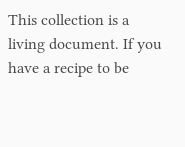This collection is a living document. If you have a recipe to be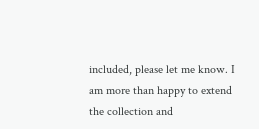included, please let me know. I am more than happy to extend the collection and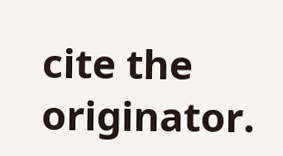cite the originator.